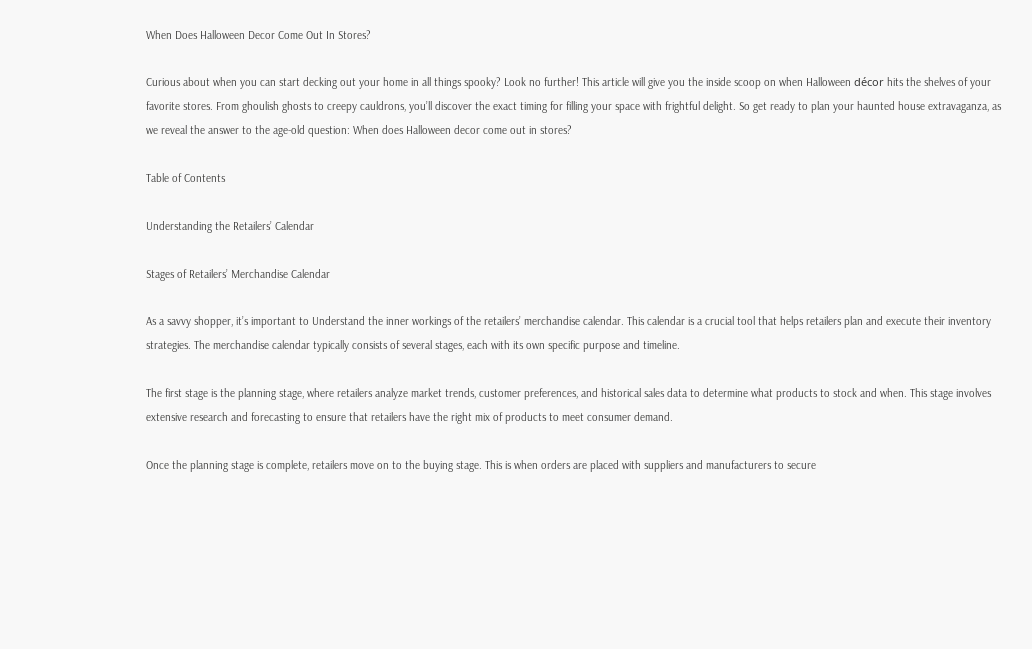When Does Halloween Decor Come Out In Stores?

Curious about when you can start decking out your home in all things spooky? Look no further! This article will give you the inside scoop on when Halloween décor hits the shelves of your favorite stores. From ghoulish ghosts to creepy cauldrons, you’ll discover the exact timing for filling your space with frightful delight. So get ready to plan your haunted house extravaganza, as we reveal the answer to the age-old question: When does Halloween decor come out in stores?

Table of Contents

Understanding the Retailers’ Calendar

Stages of Retailers’ Merchandise Calendar

As a savvy shopper, it’s important to Understand the inner workings of the retailers’ merchandise calendar. This calendar is a crucial tool that helps retailers plan and execute their inventory strategies. The merchandise calendar typically consists of several stages, each with its own specific purpose and timeline.

The first stage is the planning stage, where retailers analyze market trends, customer preferences, and historical sales data to determine what products to stock and when. This stage involves extensive research and forecasting to ensure that retailers have the right mix of products to meet consumer demand.

Once the planning stage is complete, retailers move on to the buying stage. This is when orders are placed with suppliers and manufacturers to secure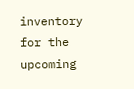inventory for the upcoming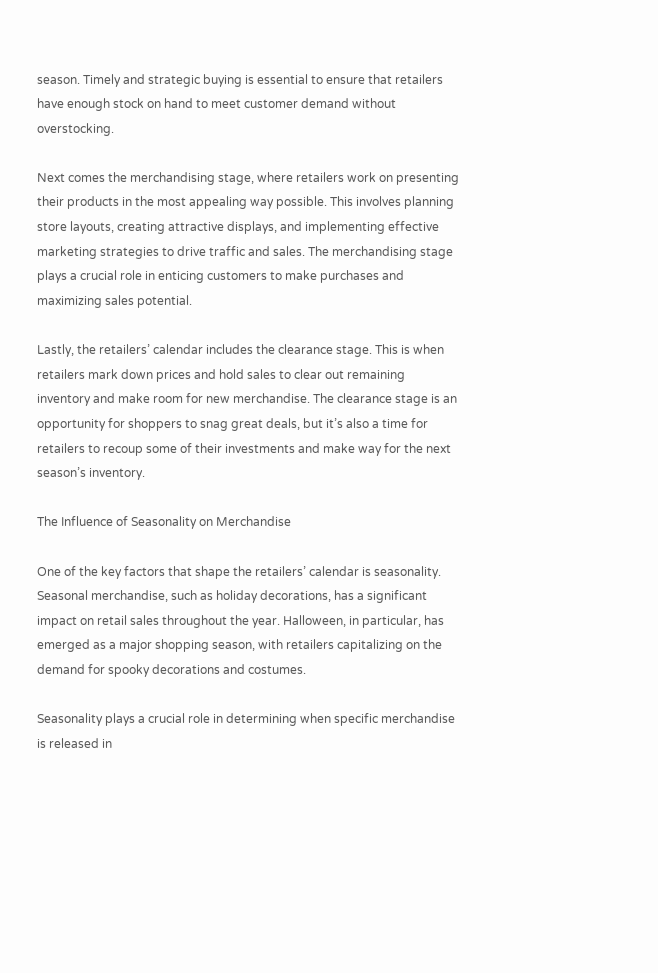season. Timely and strategic buying is essential to ensure that retailers have enough stock on hand to meet customer demand without overstocking.

Next comes the merchandising stage, where retailers work on presenting their products in the most appealing way possible. This involves planning store layouts, creating attractive displays, and implementing effective marketing strategies to drive traffic and sales. The merchandising stage plays a crucial role in enticing customers to make purchases and maximizing sales potential.

Lastly, the retailers’ calendar includes the clearance stage. This is when retailers mark down prices and hold sales to clear out remaining inventory and make room for new merchandise. The clearance stage is an opportunity for shoppers to snag great deals, but it’s also a time for retailers to recoup some of their investments and make way for the next season’s inventory.

The Influence of Seasonality on Merchandise

One of the key factors that shape the retailers’ calendar is seasonality. Seasonal merchandise, such as holiday decorations, has a significant impact on retail sales throughout the year. Halloween, in particular, has emerged as a major shopping season, with retailers capitalizing on the demand for spooky decorations and costumes.

Seasonality plays a crucial role in determining when specific merchandise is released in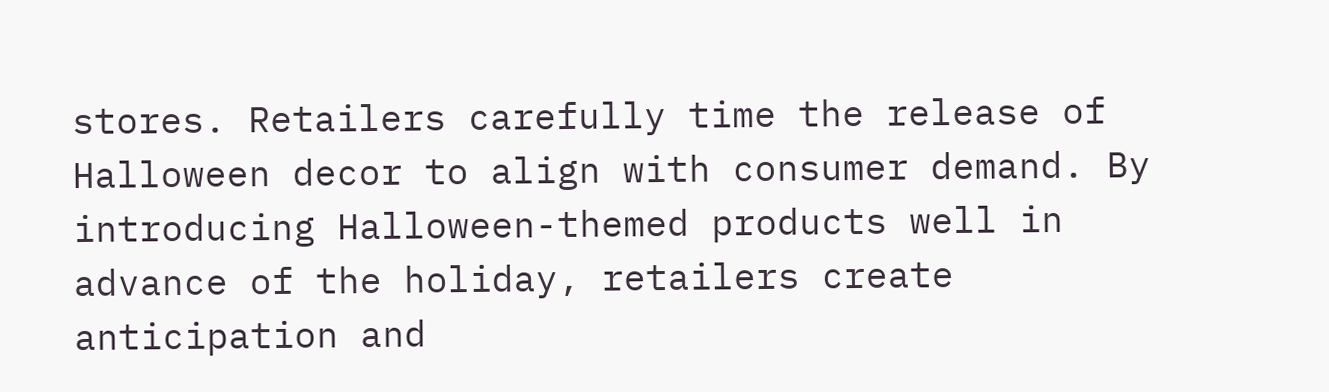stores. Retailers carefully time the release of Halloween decor to align with consumer demand. By introducing Halloween-themed products well in advance of the holiday, retailers create anticipation and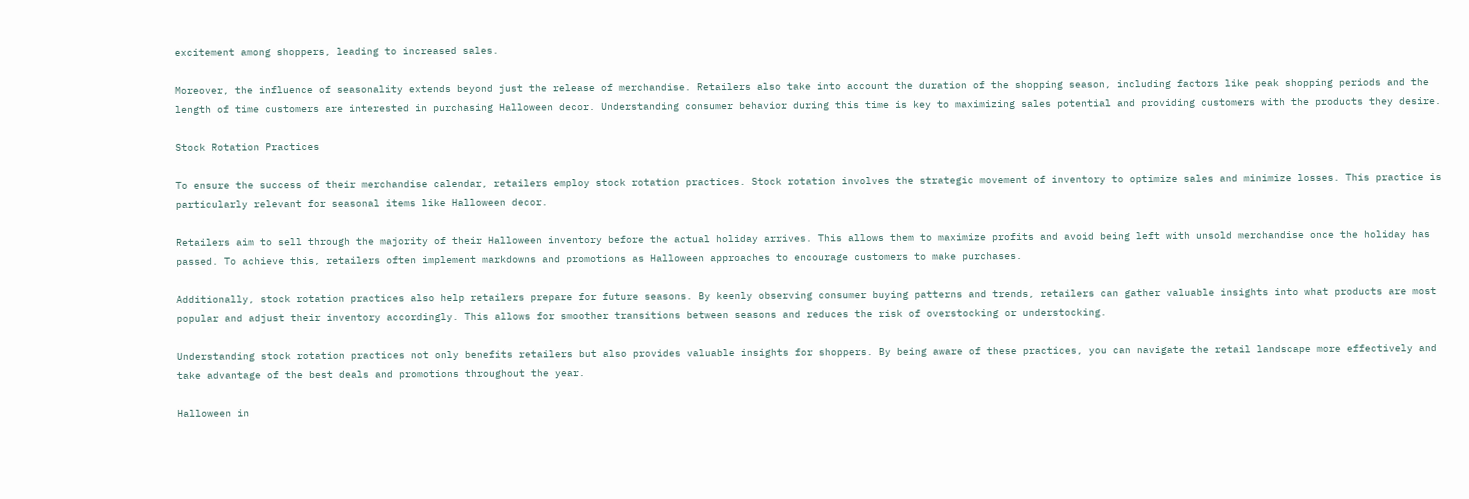excitement among shoppers, leading to increased sales.

Moreover, the influence of seasonality extends beyond just the release of merchandise. Retailers also take into account the duration of the shopping season, including factors like peak shopping periods and the length of time customers are interested in purchasing Halloween decor. Understanding consumer behavior during this time is key to maximizing sales potential and providing customers with the products they desire.

Stock Rotation Practices

To ensure the success of their merchandise calendar, retailers employ stock rotation practices. Stock rotation involves the strategic movement of inventory to optimize sales and minimize losses. This practice is particularly relevant for seasonal items like Halloween decor.

Retailers aim to sell through the majority of their Halloween inventory before the actual holiday arrives. This allows them to maximize profits and avoid being left with unsold merchandise once the holiday has passed. To achieve this, retailers often implement markdowns and promotions as Halloween approaches to encourage customers to make purchases.

Additionally, stock rotation practices also help retailers prepare for future seasons. By keenly observing consumer buying patterns and trends, retailers can gather valuable insights into what products are most popular and adjust their inventory accordingly. This allows for smoother transitions between seasons and reduces the risk of overstocking or understocking.

Understanding stock rotation practices not only benefits retailers but also provides valuable insights for shoppers. By being aware of these practices, you can navigate the retail landscape more effectively and take advantage of the best deals and promotions throughout the year.

Halloween in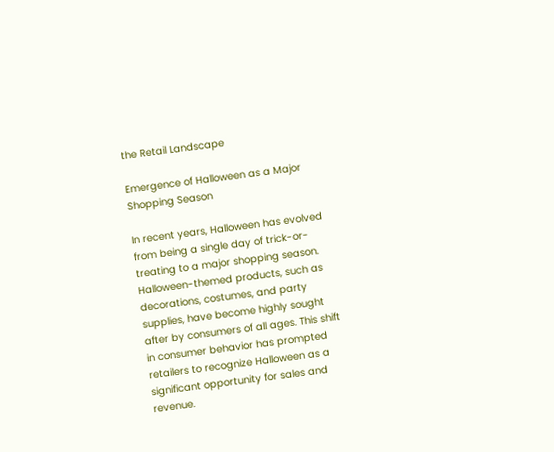the Retail Landscape

Emergence of Halloween as a Major Shopping Season

In recent years, Halloween has evolved from being a single day of trick-or-treating to a major shopping season. Halloween-themed products, such as decorations, costumes, and party supplies, have become highly sought after by consumers of all ages. This shift in consumer behavior has prompted retailers to recognize Halloween as a significant opportunity for sales and revenue.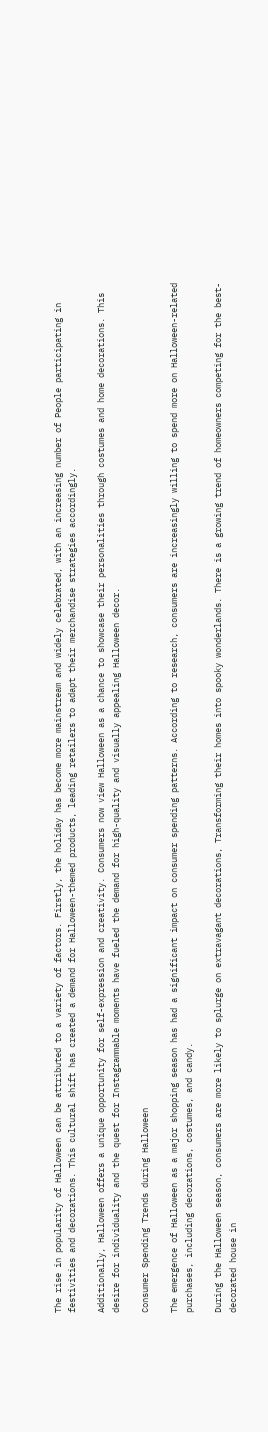The rise in popularity of Halloween can be attributed to a variety of factors. Firstly, the holiday has become more mainstream and widely celebrated, with an increasing number of People participating in festivities and decorations. This cultural shift has created a demand for Halloween-themed products, leading retailers to adapt their merchandise strategies accordingly.

Additionally, Halloween offers a unique opportunity for self-expression and creativity. Consumers now view Halloween as a chance to showcase their personalities through costumes and home decorations. This desire for individuality and the quest for Instagrammable moments have fueled the demand for high-quality and visually appealing Halloween decor.

Consumer Spending Trends during Halloween

The emergence of Halloween as a major shopping season has had a significant impact on consumer spending patterns. According to research, consumers are increasingly willing to spend more on Halloween-related purchases, including decorations, costumes, and candy.

During the Halloween season, consumers are more likely to splurge on extravagant decorations, Transforming their homes into spooky wonderlands. There is a growing trend of homeowners competing for the best-decorated house in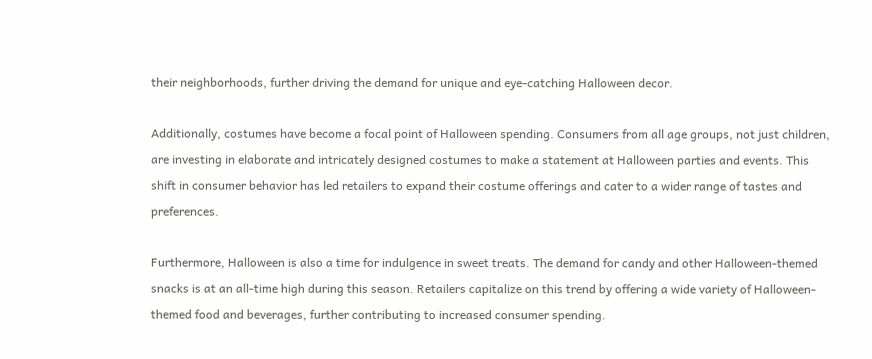their neighborhoods, further driving the demand for unique and eye-catching Halloween decor.

Additionally, costumes have become a focal point of Halloween spending. Consumers from all age groups, not just children, are investing in elaborate and intricately designed costumes to make a statement at Halloween parties and events. This shift in consumer behavior has led retailers to expand their costume offerings and cater to a wider range of tastes and preferences.

Furthermore, Halloween is also a time for indulgence in sweet treats. The demand for candy and other Halloween-themed snacks is at an all-time high during this season. Retailers capitalize on this trend by offering a wide variety of Halloween-themed food and beverages, further contributing to increased consumer spending.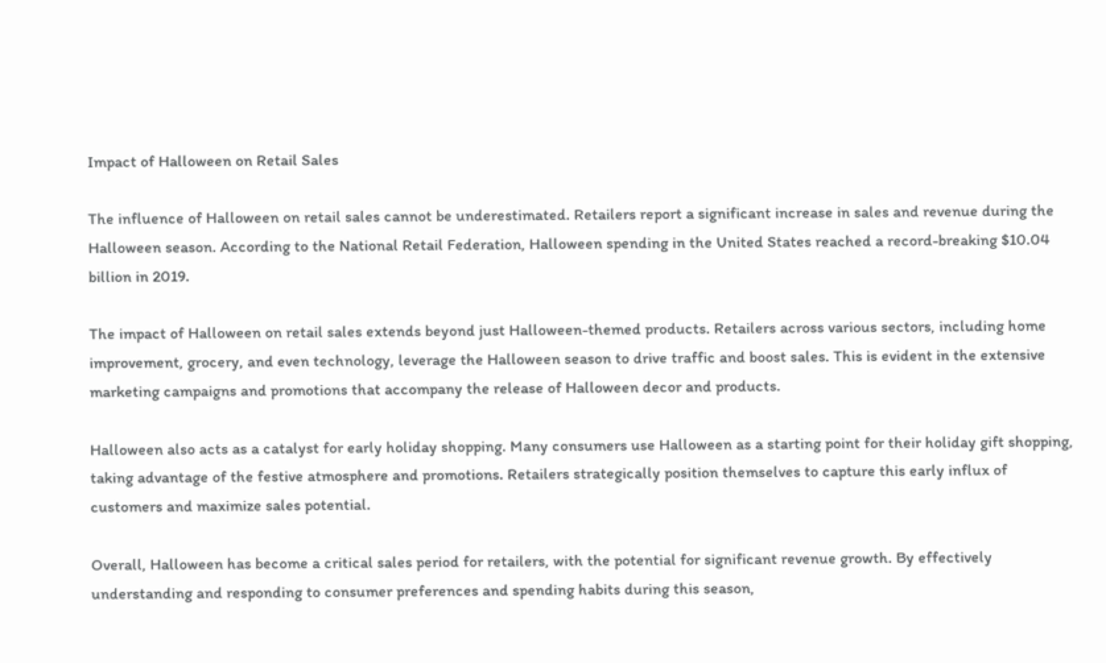Impact of Halloween on Retail Sales

The influence of Halloween on retail sales cannot be underestimated. Retailers report a significant increase in sales and revenue during the Halloween season. According to the National Retail Federation, Halloween spending in the United States reached a record-breaking $10.04 billion in 2019.

The impact of Halloween on retail sales extends beyond just Halloween-themed products. Retailers across various sectors, including home improvement, grocery, and even technology, leverage the Halloween season to drive traffic and boost sales. This is evident in the extensive marketing campaigns and promotions that accompany the release of Halloween decor and products.

Halloween also acts as a catalyst for early holiday shopping. Many consumers use Halloween as a starting point for their holiday gift shopping, taking advantage of the festive atmosphere and promotions. Retailers strategically position themselves to capture this early influx of customers and maximize sales potential.

Overall, Halloween has become a critical sales period for retailers, with the potential for significant revenue growth. By effectively understanding and responding to consumer preferences and spending habits during this season,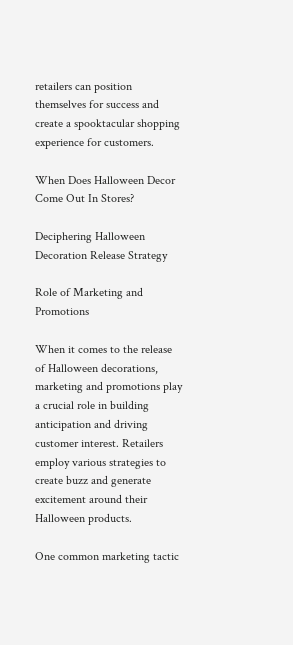retailers can position themselves for success and create a spooktacular shopping experience for customers.

When Does Halloween Decor Come Out In Stores?

Deciphering Halloween Decoration Release Strategy

Role of Marketing and Promotions

When it comes to the release of Halloween decorations, marketing and promotions play a crucial role in building anticipation and driving customer interest. Retailers employ various strategies to create buzz and generate excitement around their Halloween products.

One common marketing tactic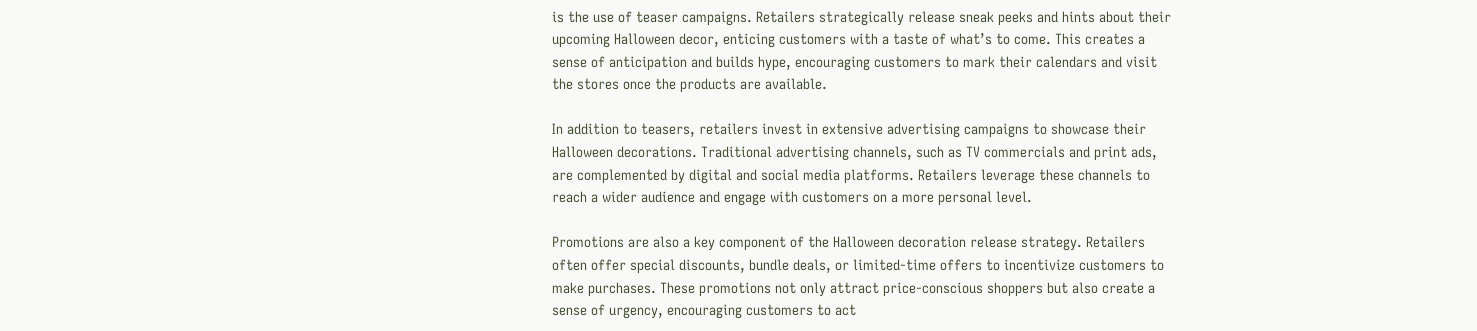is the use of teaser campaigns. Retailers strategically release sneak peeks and hints about their upcoming Halloween decor, enticing customers with a taste of what’s to come. This creates a sense of anticipation and builds hype, encouraging customers to mark their calendars and visit the stores once the products are available.

In addition to teasers, retailers invest in extensive advertising campaigns to showcase their Halloween decorations. Traditional advertising channels, such as TV commercials and print ads, are complemented by digital and social media platforms. Retailers leverage these channels to reach a wider audience and engage with customers on a more personal level.

Promotions are also a key component of the Halloween decoration release strategy. Retailers often offer special discounts, bundle deals, or limited-time offers to incentivize customers to make purchases. These promotions not only attract price-conscious shoppers but also create a sense of urgency, encouraging customers to act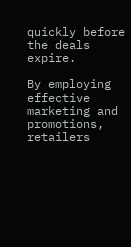quickly before the deals expire.

By employing effective marketing and promotions, retailers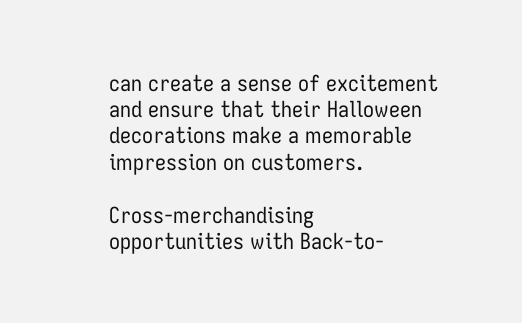can create a sense of excitement and ensure that their Halloween decorations make a memorable impression on customers.

Cross-merchandising opportunities with Back-to-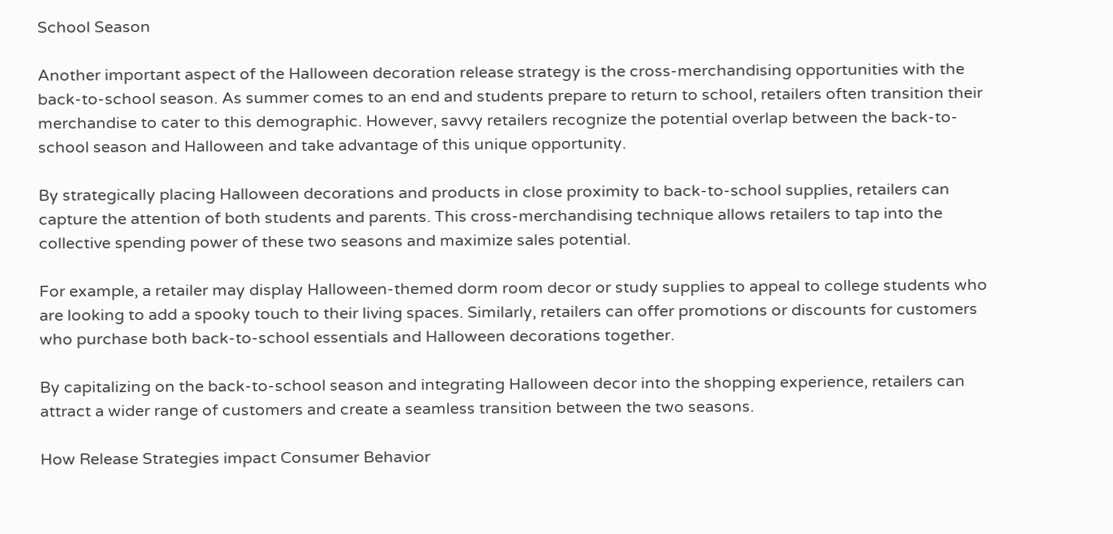School Season

Another important aspect of the Halloween decoration release strategy is the cross-merchandising opportunities with the back-to-school season. As summer comes to an end and students prepare to return to school, retailers often transition their merchandise to cater to this demographic. However, savvy retailers recognize the potential overlap between the back-to-school season and Halloween and take advantage of this unique opportunity.

By strategically placing Halloween decorations and products in close proximity to back-to-school supplies, retailers can capture the attention of both students and parents. This cross-merchandising technique allows retailers to tap into the collective spending power of these two seasons and maximize sales potential.

For example, a retailer may display Halloween-themed dorm room decor or study supplies to appeal to college students who are looking to add a spooky touch to their living spaces. Similarly, retailers can offer promotions or discounts for customers who purchase both back-to-school essentials and Halloween decorations together.

By capitalizing on the back-to-school season and integrating Halloween decor into the shopping experience, retailers can attract a wider range of customers and create a seamless transition between the two seasons.

How Release Strategies impact Consumer Behavior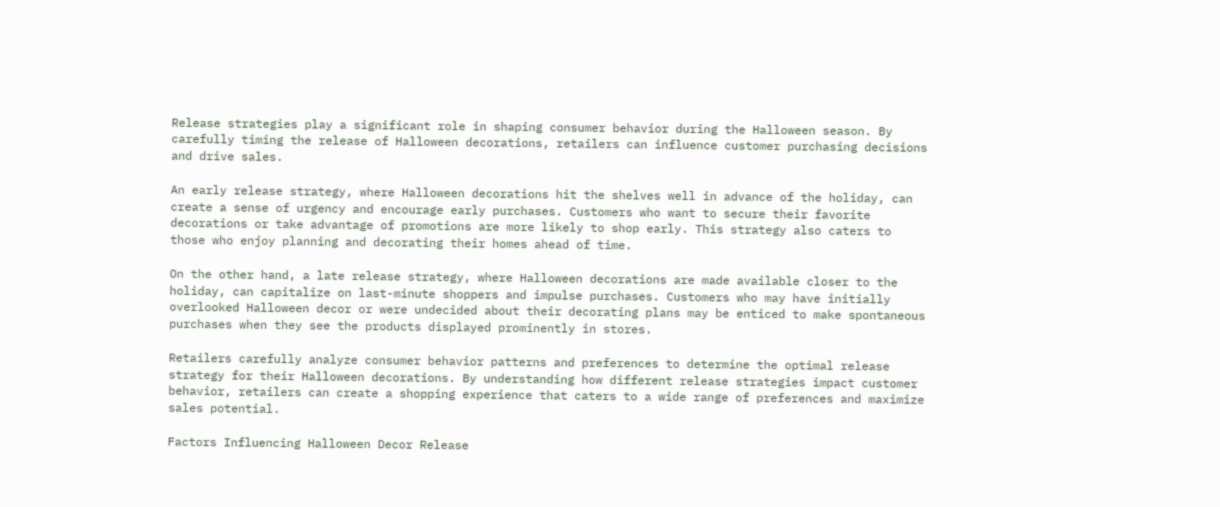Release strategies play a significant role in shaping consumer behavior during the Halloween season. By carefully timing the release of Halloween decorations, retailers can influence customer purchasing decisions and drive sales.

An early release strategy, where Halloween decorations hit the shelves well in advance of the holiday, can create a sense of urgency and encourage early purchases. Customers who want to secure their favorite decorations or take advantage of promotions are more likely to shop early. This strategy also caters to those who enjoy planning and decorating their homes ahead of time.

On the other hand, a late release strategy, where Halloween decorations are made available closer to the holiday, can capitalize on last-minute shoppers and impulse purchases. Customers who may have initially overlooked Halloween decor or were undecided about their decorating plans may be enticed to make spontaneous purchases when they see the products displayed prominently in stores.

Retailers carefully analyze consumer behavior patterns and preferences to determine the optimal release strategy for their Halloween decorations. By understanding how different release strategies impact customer behavior, retailers can create a shopping experience that caters to a wide range of preferences and maximize sales potential.

Factors Influencing Halloween Decor Release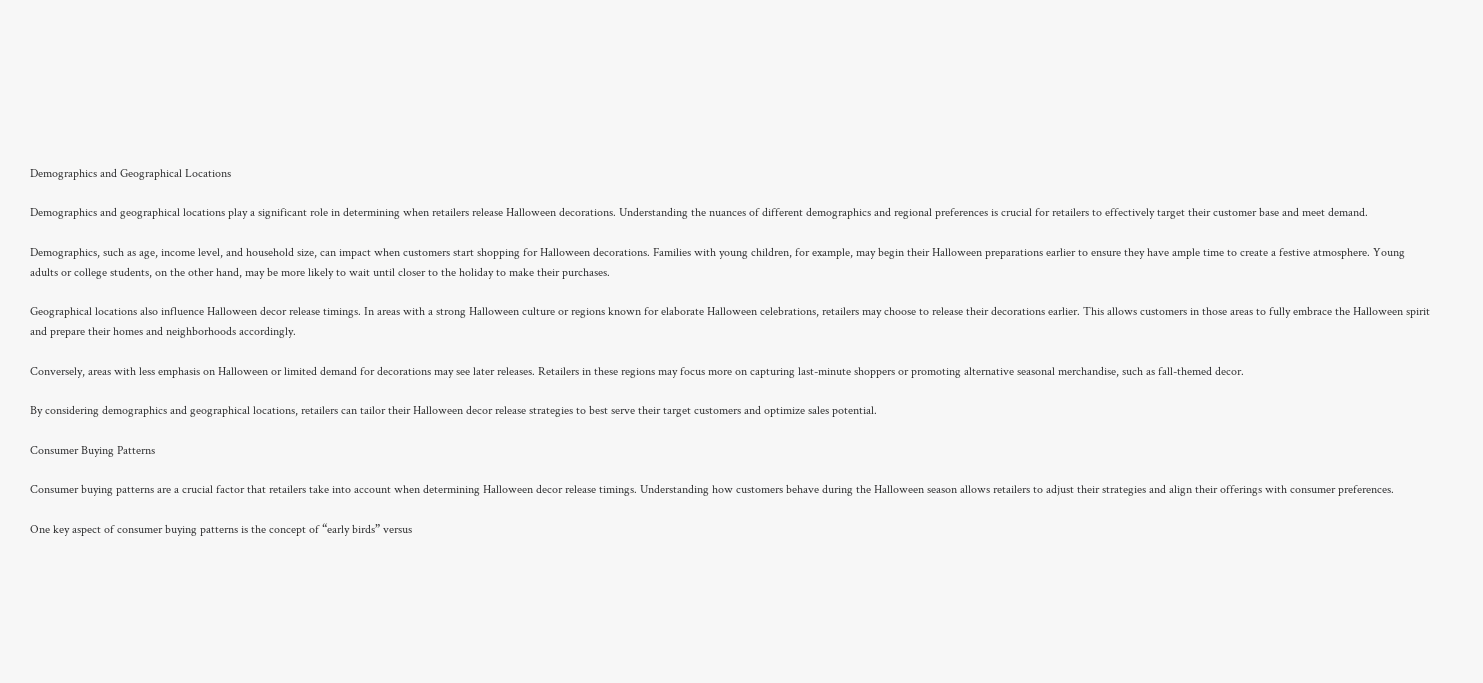Demographics and Geographical Locations

Demographics and geographical locations play a significant role in determining when retailers release Halloween decorations. Understanding the nuances of different demographics and regional preferences is crucial for retailers to effectively target their customer base and meet demand.

Demographics, such as age, income level, and household size, can impact when customers start shopping for Halloween decorations. Families with young children, for example, may begin their Halloween preparations earlier to ensure they have ample time to create a festive atmosphere. Young adults or college students, on the other hand, may be more likely to wait until closer to the holiday to make their purchases.

Geographical locations also influence Halloween decor release timings. In areas with a strong Halloween culture or regions known for elaborate Halloween celebrations, retailers may choose to release their decorations earlier. This allows customers in those areas to fully embrace the Halloween spirit and prepare their homes and neighborhoods accordingly.

Conversely, areas with less emphasis on Halloween or limited demand for decorations may see later releases. Retailers in these regions may focus more on capturing last-minute shoppers or promoting alternative seasonal merchandise, such as fall-themed decor.

By considering demographics and geographical locations, retailers can tailor their Halloween decor release strategies to best serve their target customers and optimize sales potential.

Consumer Buying Patterns

Consumer buying patterns are a crucial factor that retailers take into account when determining Halloween decor release timings. Understanding how customers behave during the Halloween season allows retailers to adjust their strategies and align their offerings with consumer preferences.

One key aspect of consumer buying patterns is the concept of “early birds” versus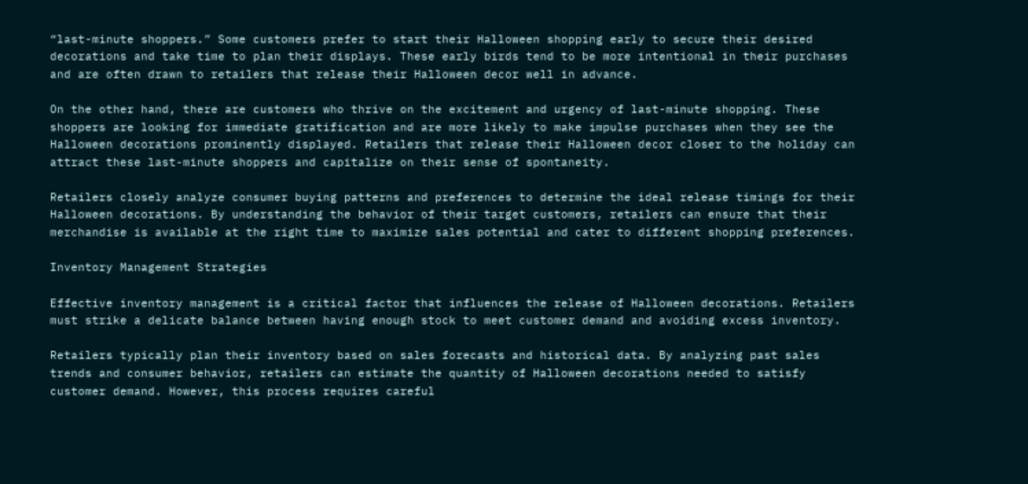“last-minute shoppers.” Some customers prefer to start their Halloween shopping early to secure their desired decorations and take time to plan their displays. These early birds tend to be more intentional in their purchases and are often drawn to retailers that release their Halloween decor well in advance.

On the other hand, there are customers who thrive on the excitement and urgency of last-minute shopping. These shoppers are looking for immediate gratification and are more likely to make impulse purchases when they see the Halloween decorations prominently displayed. Retailers that release their Halloween decor closer to the holiday can attract these last-minute shoppers and capitalize on their sense of spontaneity.

Retailers closely analyze consumer buying patterns and preferences to determine the ideal release timings for their Halloween decorations. By understanding the behavior of their target customers, retailers can ensure that their merchandise is available at the right time to maximize sales potential and cater to different shopping preferences.

Inventory Management Strategies

Effective inventory management is a critical factor that influences the release of Halloween decorations. Retailers must strike a delicate balance between having enough stock to meet customer demand and avoiding excess inventory.

Retailers typically plan their inventory based on sales forecasts and historical data. By analyzing past sales trends and consumer behavior, retailers can estimate the quantity of Halloween decorations needed to satisfy customer demand. However, this process requires careful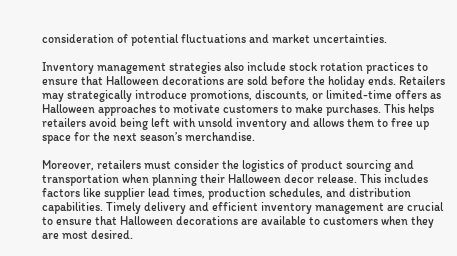consideration of potential fluctuations and market uncertainties.

Inventory management strategies also include stock rotation practices to ensure that Halloween decorations are sold before the holiday ends. Retailers may strategically introduce promotions, discounts, or limited-time offers as Halloween approaches to motivate customers to make purchases. This helps retailers avoid being left with unsold inventory and allows them to free up space for the next season’s merchandise.

Moreover, retailers must consider the logistics of product sourcing and transportation when planning their Halloween decor release. This includes factors like supplier lead times, production schedules, and distribution capabilities. Timely delivery and efficient inventory management are crucial to ensure that Halloween decorations are available to customers when they are most desired.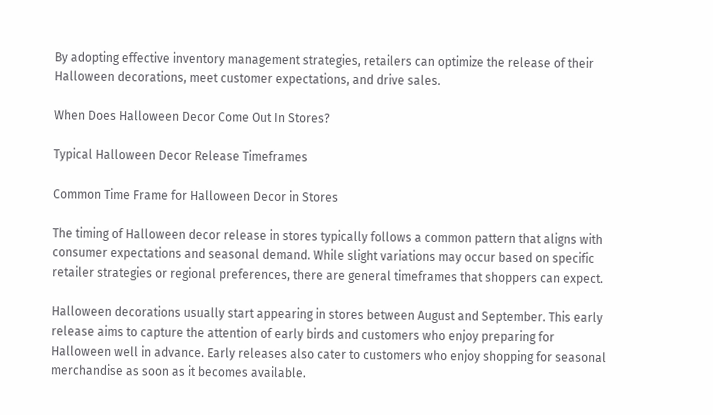By adopting effective inventory management strategies, retailers can optimize the release of their Halloween decorations, meet customer expectations, and drive sales.

When Does Halloween Decor Come Out In Stores?

Typical Halloween Decor Release Timeframes

Common Time Frame for Halloween Decor in Stores

The timing of Halloween decor release in stores typically follows a common pattern that aligns with consumer expectations and seasonal demand. While slight variations may occur based on specific retailer strategies or regional preferences, there are general timeframes that shoppers can expect.

Halloween decorations usually start appearing in stores between August and September. This early release aims to capture the attention of early birds and customers who enjoy preparing for Halloween well in advance. Early releases also cater to customers who enjoy shopping for seasonal merchandise as soon as it becomes available.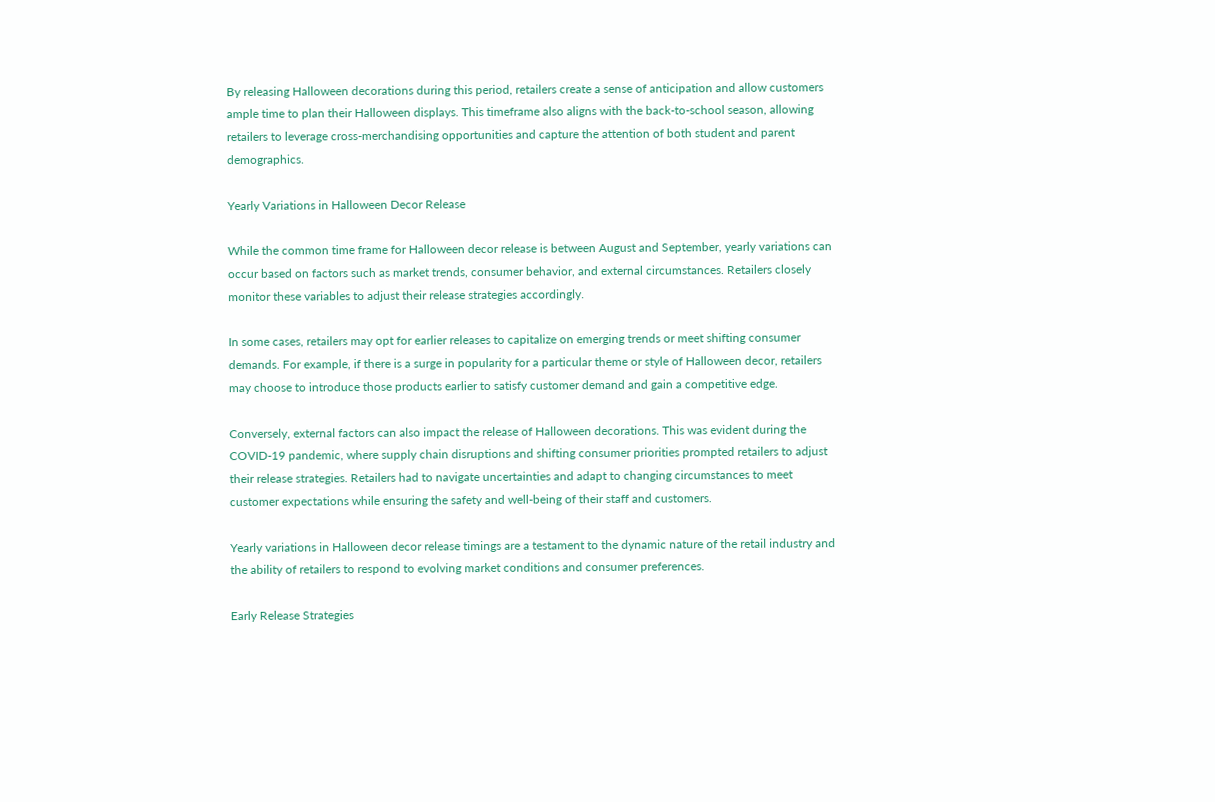By releasing Halloween decorations during this period, retailers create a sense of anticipation and allow customers ample time to plan their Halloween displays. This timeframe also aligns with the back-to-school season, allowing retailers to leverage cross-merchandising opportunities and capture the attention of both student and parent demographics.

Yearly Variations in Halloween Decor Release

While the common time frame for Halloween decor release is between August and September, yearly variations can occur based on factors such as market trends, consumer behavior, and external circumstances. Retailers closely monitor these variables to adjust their release strategies accordingly.

In some cases, retailers may opt for earlier releases to capitalize on emerging trends or meet shifting consumer demands. For example, if there is a surge in popularity for a particular theme or style of Halloween decor, retailers may choose to introduce those products earlier to satisfy customer demand and gain a competitive edge.

Conversely, external factors can also impact the release of Halloween decorations. This was evident during the COVID-19 pandemic, where supply chain disruptions and shifting consumer priorities prompted retailers to adjust their release strategies. Retailers had to navigate uncertainties and adapt to changing circumstances to meet customer expectations while ensuring the safety and well-being of their staff and customers.

Yearly variations in Halloween decor release timings are a testament to the dynamic nature of the retail industry and the ability of retailers to respond to evolving market conditions and consumer preferences.

Early Release Strategies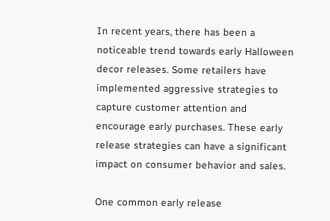In recent years, there has been a noticeable trend towards early Halloween decor releases. Some retailers have implemented aggressive strategies to capture customer attention and encourage early purchases. These early release strategies can have a significant impact on consumer behavior and sales.

One common early release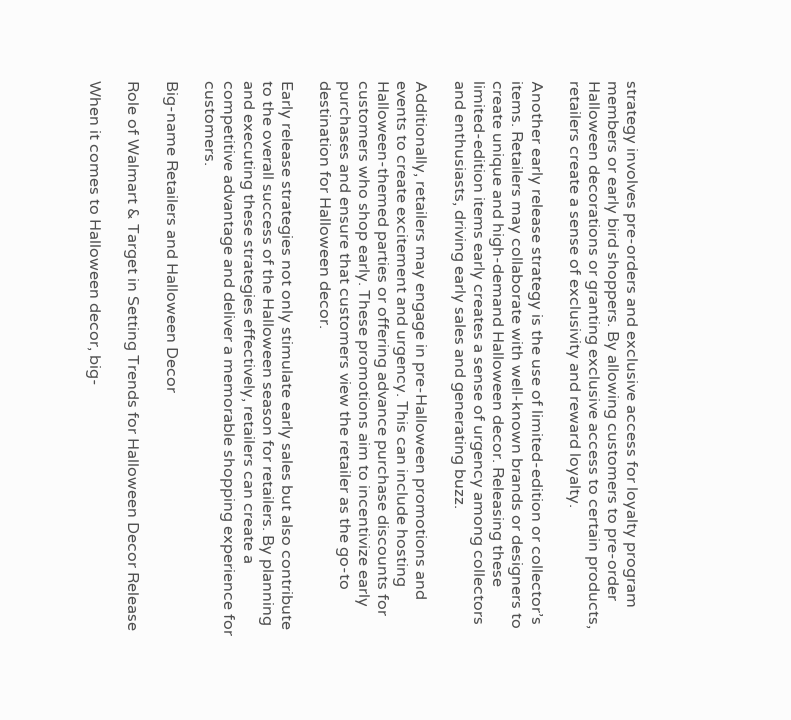strategy involves pre-orders and exclusive access for loyalty program members or early bird shoppers. By allowing customers to pre-order Halloween decorations or granting exclusive access to certain products, retailers create a sense of exclusivity and reward loyalty.

Another early release strategy is the use of limited-edition or collector’s items. Retailers may collaborate with well-known brands or designers to create unique and high-demand Halloween decor. Releasing these limited-edition items early creates a sense of urgency among collectors and enthusiasts, driving early sales and generating buzz.

Additionally, retailers may engage in pre-Halloween promotions and events to create excitement and urgency. This can include hosting Halloween-themed parties or offering advance purchase discounts for customers who shop early. These promotions aim to incentivize early purchases and ensure that customers view the retailer as the go-to destination for Halloween decor.

Early release strategies not only stimulate early sales but also contribute to the overall success of the Halloween season for retailers. By planning and executing these strategies effectively, retailers can create a competitive advantage and deliver a memorable shopping experience for customers.

Big-name Retailers and Halloween Decor

Role of Walmart & Target in Setting Trends for Halloween Decor Release

When it comes to Halloween decor, big-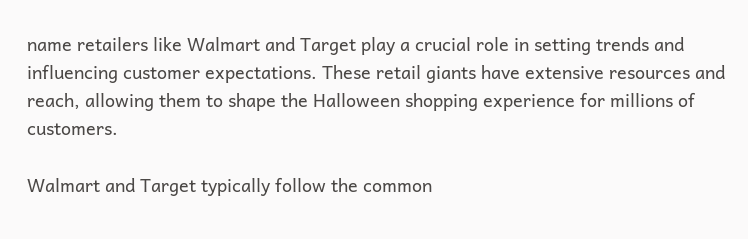name retailers like Walmart and Target play a crucial role in setting trends and influencing customer expectations. These retail giants have extensive resources and reach, allowing them to shape the Halloween shopping experience for millions of customers.

Walmart and Target typically follow the common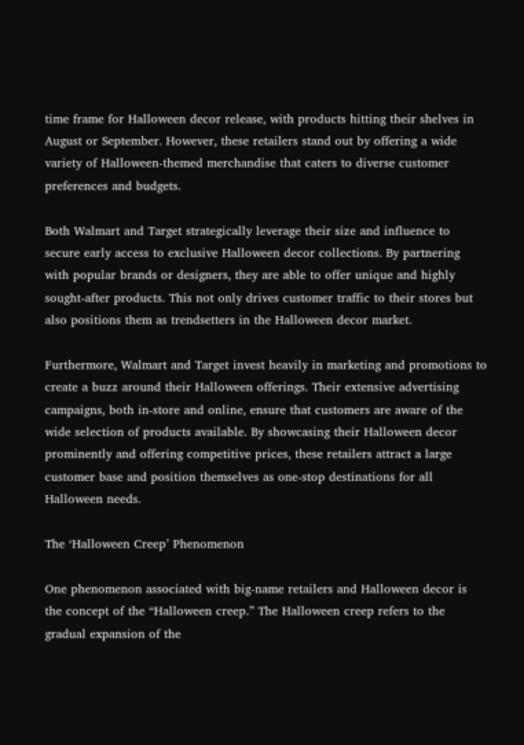time frame for Halloween decor release, with products hitting their shelves in August or September. However, these retailers stand out by offering a wide variety of Halloween-themed merchandise that caters to diverse customer preferences and budgets.

Both Walmart and Target strategically leverage their size and influence to secure early access to exclusive Halloween decor collections. By partnering with popular brands or designers, they are able to offer unique and highly sought-after products. This not only drives customer traffic to their stores but also positions them as trendsetters in the Halloween decor market.

Furthermore, Walmart and Target invest heavily in marketing and promotions to create a buzz around their Halloween offerings. Their extensive advertising campaigns, both in-store and online, ensure that customers are aware of the wide selection of products available. By showcasing their Halloween decor prominently and offering competitive prices, these retailers attract a large customer base and position themselves as one-stop destinations for all Halloween needs.

The ‘Halloween Creep’ Phenomenon

One phenomenon associated with big-name retailers and Halloween decor is the concept of the “Halloween creep.” The Halloween creep refers to the gradual expansion of the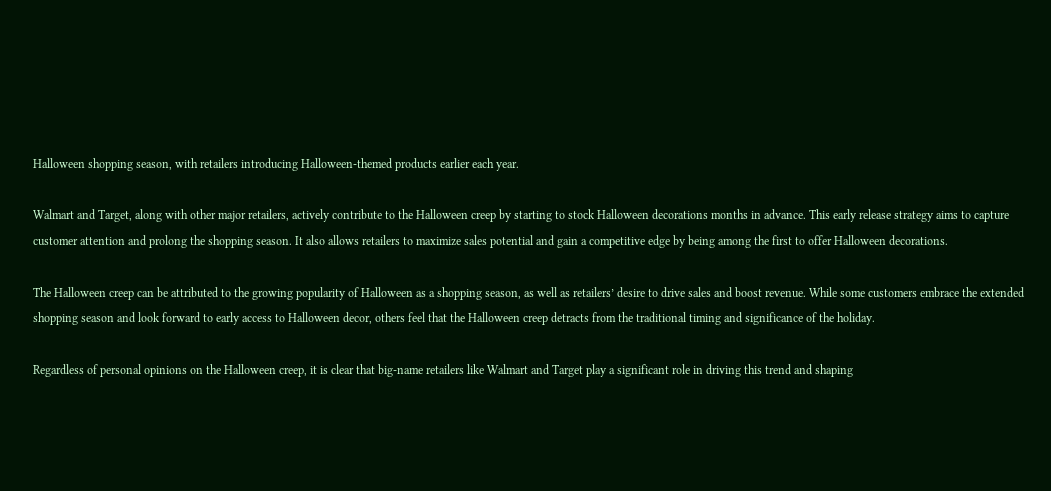Halloween shopping season, with retailers introducing Halloween-themed products earlier each year.

Walmart and Target, along with other major retailers, actively contribute to the Halloween creep by starting to stock Halloween decorations months in advance. This early release strategy aims to capture customer attention and prolong the shopping season. It also allows retailers to maximize sales potential and gain a competitive edge by being among the first to offer Halloween decorations.

The Halloween creep can be attributed to the growing popularity of Halloween as a shopping season, as well as retailers’ desire to drive sales and boost revenue. While some customers embrace the extended shopping season and look forward to early access to Halloween decor, others feel that the Halloween creep detracts from the traditional timing and significance of the holiday.

Regardless of personal opinions on the Halloween creep, it is clear that big-name retailers like Walmart and Target play a significant role in driving this trend and shaping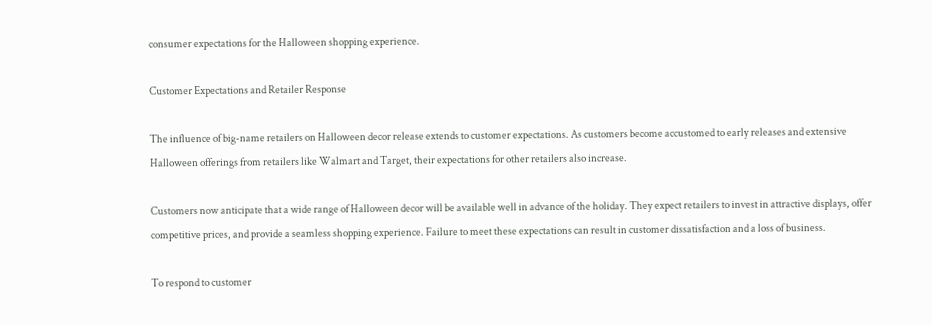consumer expectations for the Halloween shopping experience.

Customer Expectations and Retailer Response

The influence of big-name retailers on Halloween decor release extends to customer expectations. As customers become accustomed to early releases and extensive Halloween offerings from retailers like Walmart and Target, their expectations for other retailers also increase.

Customers now anticipate that a wide range of Halloween decor will be available well in advance of the holiday. They expect retailers to invest in attractive displays, offer competitive prices, and provide a seamless shopping experience. Failure to meet these expectations can result in customer dissatisfaction and a loss of business.

To respond to customer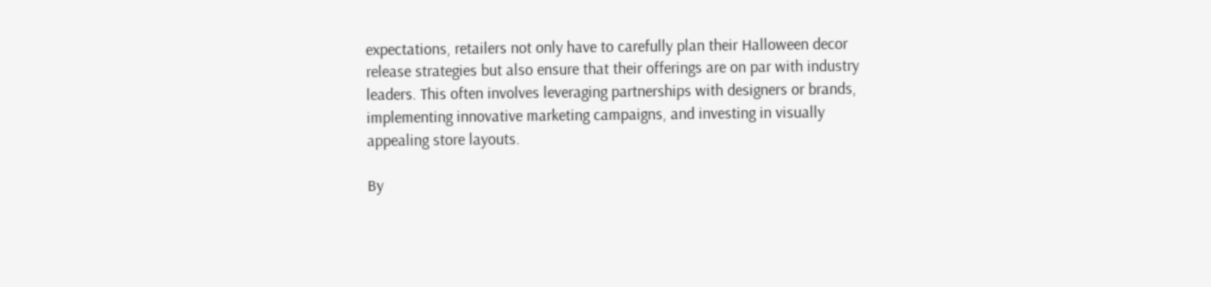expectations, retailers not only have to carefully plan their Halloween decor release strategies but also ensure that their offerings are on par with industry leaders. This often involves leveraging partnerships with designers or brands, implementing innovative marketing campaigns, and investing in visually appealing store layouts.

By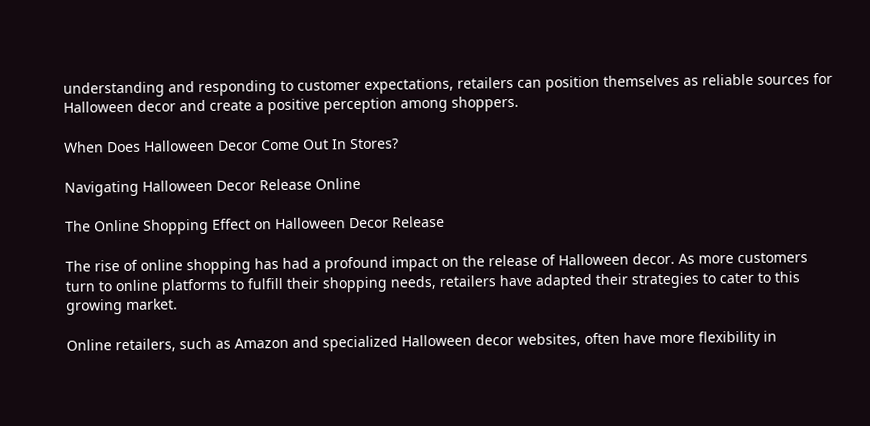understanding and responding to customer expectations, retailers can position themselves as reliable sources for Halloween decor and create a positive perception among shoppers.

When Does Halloween Decor Come Out In Stores?

Navigating Halloween Decor Release Online

The Online Shopping Effect on Halloween Decor Release

The rise of online shopping has had a profound impact on the release of Halloween decor. As more customers turn to online platforms to fulfill their shopping needs, retailers have adapted their strategies to cater to this growing market.

Online retailers, such as Amazon and specialized Halloween decor websites, often have more flexibility in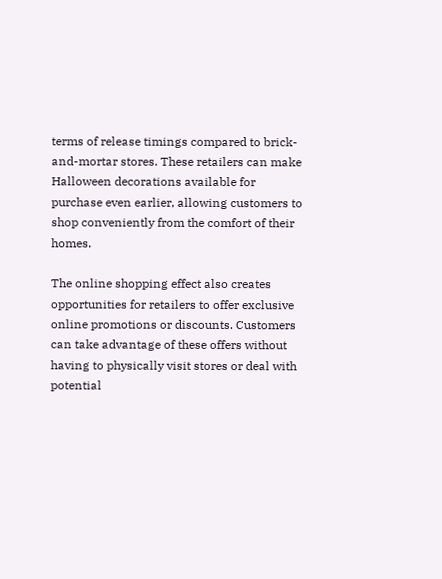terms of release timings compared to brick-and-mortar stores. These retailers can make Halloween decorations available for purchase even earlier, allowing customers to shop conveniently from the comfort of their homes.

The online shopping effect also creates opportunities for retailers to offer exclusive online promotions or discounts. Customers can take advantage of these offers without having to physically visit stores or deal with potential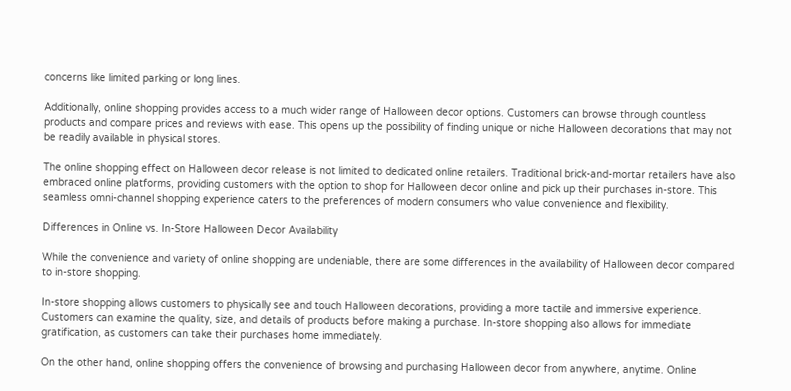concerns like limited parking or long lines.

Additionally, online shopping provides access to a much wider range of Halloween decor options. Customers can browse through countless products and compare prices and reviews with ease. This opens up the possibility of finding unique or niche Halloween decorations that may not be readily available in physical stores.

The online shopping effect on Halloween decor release is not limited to dedicated online retailers. Traditional brick-and-mortar retailers have also embraced online platforms, providing customers with the option to shop for Halloween decor online and pick up their purchases in-store. This seamless omni-channel shopping experience caters to the preferences of modern consumers who value convenience and flexibility.

Differences in Online vs. In-Store Halloween Decor Availability

While the convenience and variety of online shopping are undeniable, there are some differences in the availability of Halloween decor compared to in-store shopping.

In-store shopping allows customers to physically see and touch Halloween decorations, providing a more tactile and immersive experience. Customers can examine the quality, size, and details of products before making a purchase. In-store shopping also allows for immediate gratification, as customers can take their purchases home immediately.

On the other hand, online shopping offers the convenience of browsing and purchasing Halloween decor from anywhere, anytime. Online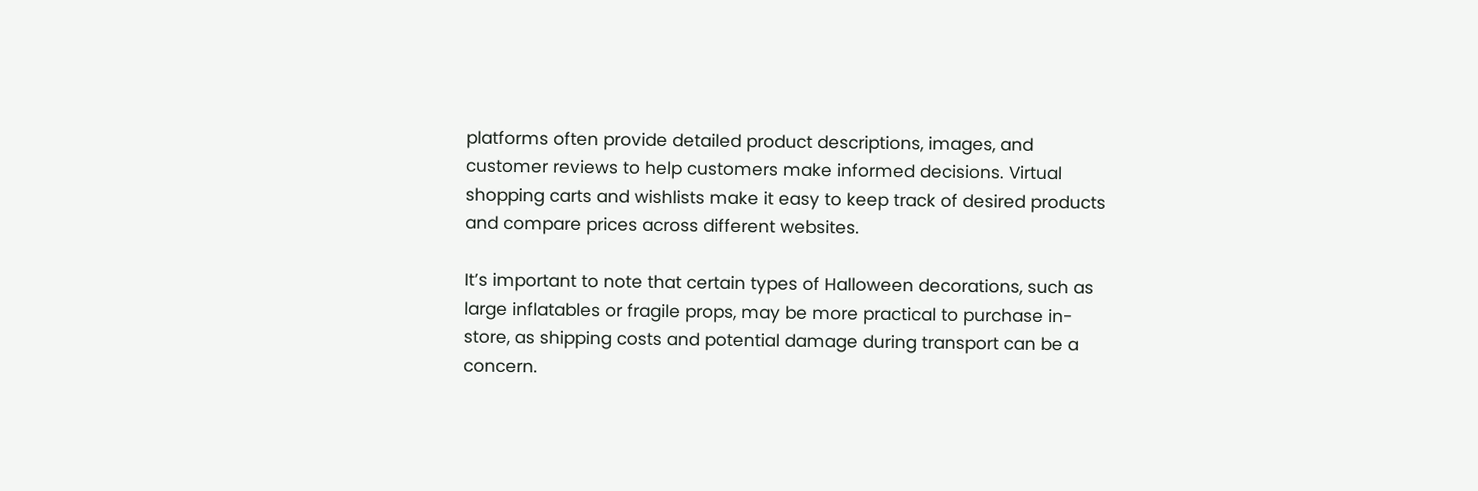platforms often provide detailed product descriptions, images, and customer reviews to help customers make informed decisions. Virtual shopping carts and wishlists make it easy to keep track of desired products and compare prices across different websites.

It’s important to note that certain types of Halloween decorations, such as large inflatables or fragile props, may be more practical to purchase in-store, as shipping costs and potential damage during transport can be a concern.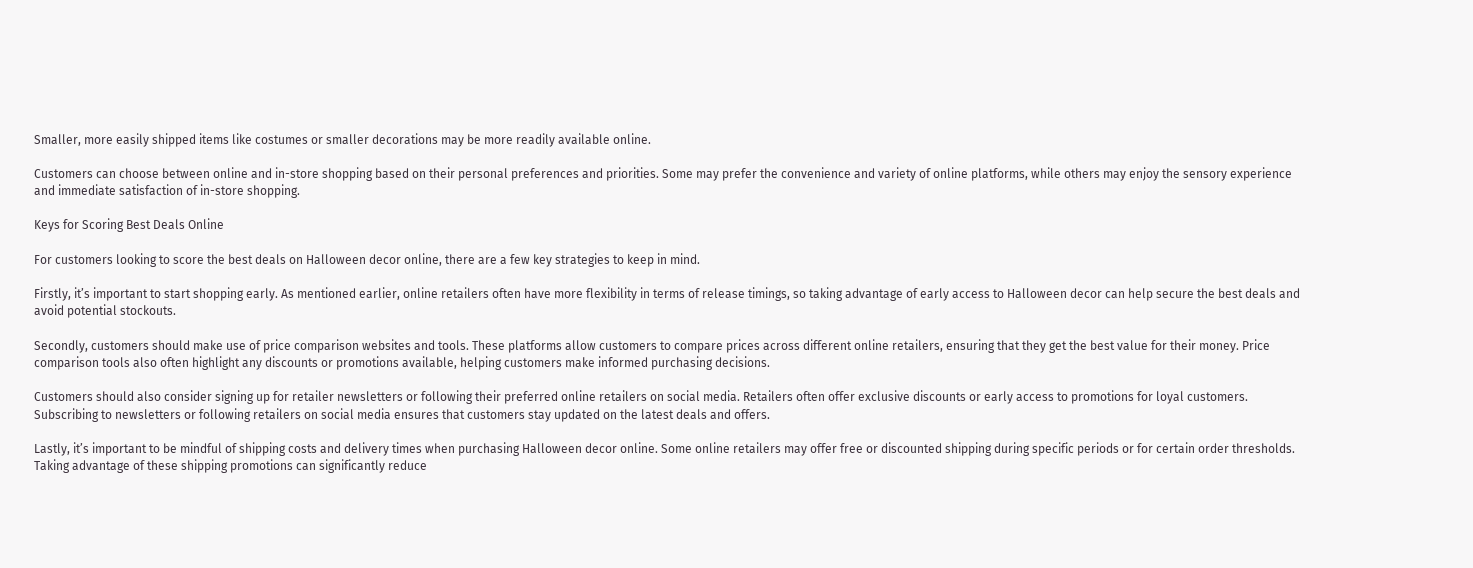Smaller, more easily shipped items like costumes or smaller decorations may be more readily available online.

Customers can choose between online and in-store shopping based on their personal preferences and priorities. Some may prefer the convenience and variety of online platforms, while others may enjoy the sensory experience and immediate satisfaction of in-store shopping.

Keys for Scoring Best Deals Online

For customers looking to score the best deals on Halloween decor online, there are a few key strategies to keep in mind.

Firstly, it’s important to start shopping early. As mentioned earlier, online retailers often have more flexibility in terms of release timings, so taking advantage of early access to Halloween decor can help secure the best deals and avoid potential stockouts.

Secondly, customers should make use of price comparison websites and tools. These platforms allow customers to compare prices across different online retailers, ensuring that they get the best value for their money. Price comparison tools also often highlight any discounts or promotions available, helping customers make informed purchasing decisions.

Customers should also consider signing up for retailer newsletters or following their preferred online retailers on social media. Retailers often offer exclusive discounts or early access to promotions for loyal customers. Subscribing to newsletters or following retailers on social media ensures that customers stay updated on the latest deals and offers.

Lastly, it’s important to be mindful of shipping costs and delivery times when purchasing Halloween decor online. Some online retailers may offer free or discounted shipping during specific periods or for certain order thresholds. Taking advantage of these shipping promotions can significantly reduce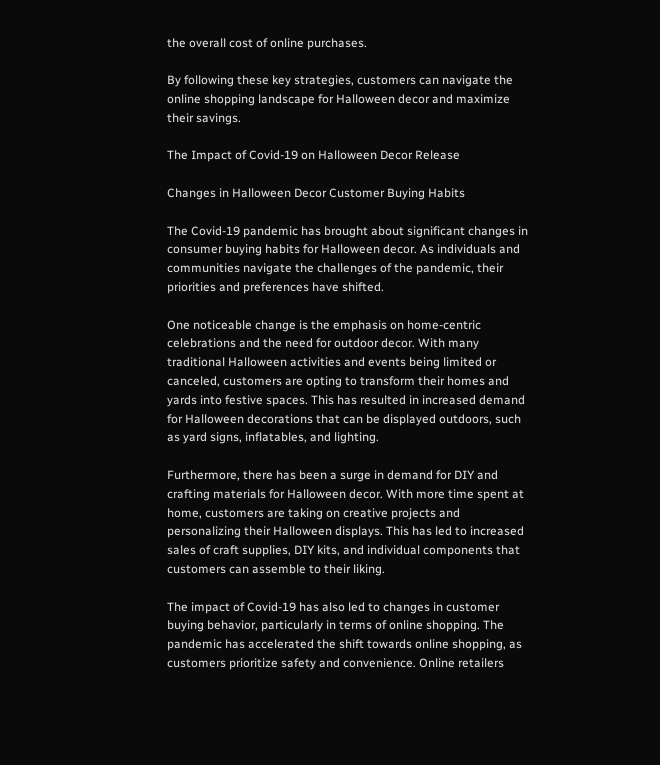the overall cost of online purchases.

By following these key strategies, customers can navigate the online shopping landscape for Halloween decor and maximize their savings.

The Impact of Covid-19 on Halloween Decor Release

Changes in Halloween Decor Customer Buying Habits

The Covid-19 pandemic has brought about significant changes in consumer buying habits for Halloween decor. As individuals and communities navigate the challenges of the pandemic, their priorities and preferences have shifted.

One noticeable change is the emphasis on home-centric celebrations and the need for outdoor decor. With many traditional Halloween activities and events being limited or canceled, customers are opting to transform their homes and yards into festive spaces. This has resulted in increased demand for Halloween decorations that can be displayed outdoors, such as yard signs, inflatables, and lighting.

Furthermore, there has been a surge in demand for DIY and crafting materials for Halloween decor. With more time spent at home, customers are taking on creative projects and personalizing their Halloween displays. This has led to increased sales of craft supplies, DIY kits, and individual components that customers can assemble to their liking.

The impact of Covid-19 has also led to changes in customer buying behavior, particularly in terms of online shopping. The pandemic has accelerated the shift towards online shopping, as customers prioritize safety and convenience. Online retailers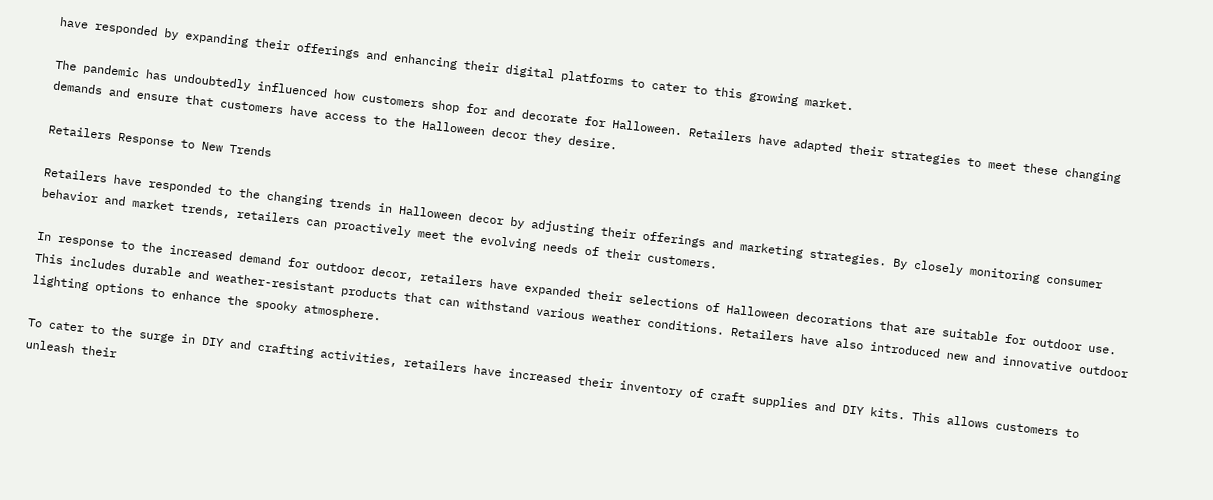have responded by expanding their offerings and enhancing their digital platforms to cater to this growing market.

The pandemic has undoubtedly influenced how customers shop for and decorate for Halloween. Retailers have adapted their strategies to meet these changing demands and ensure that customers have access to the Halloween decor they desire.

Retailers Response to New Trends

Retailers have responded to the changing trends in Halloween decor by adjusting their offerings and marketing strategies. By closely monitoring consumer behavior and market trends, retailers can proactively meet the evolving needs of their customers.

In response to the increased demand for outdoor decor, retailers have expanded their selections of Halloween decorations that are suitable for outdoor use. This includes durable and weather-resistant products that can withstand various weather conditions. Retailers have also introduced new and innovative outdoor lighting options to enhance the spooky atmosphere.

To cater to the surge in DIY and crafting activities, retailers have increased their inventory of craft supplies and DIY kits. This allows customers to unleash their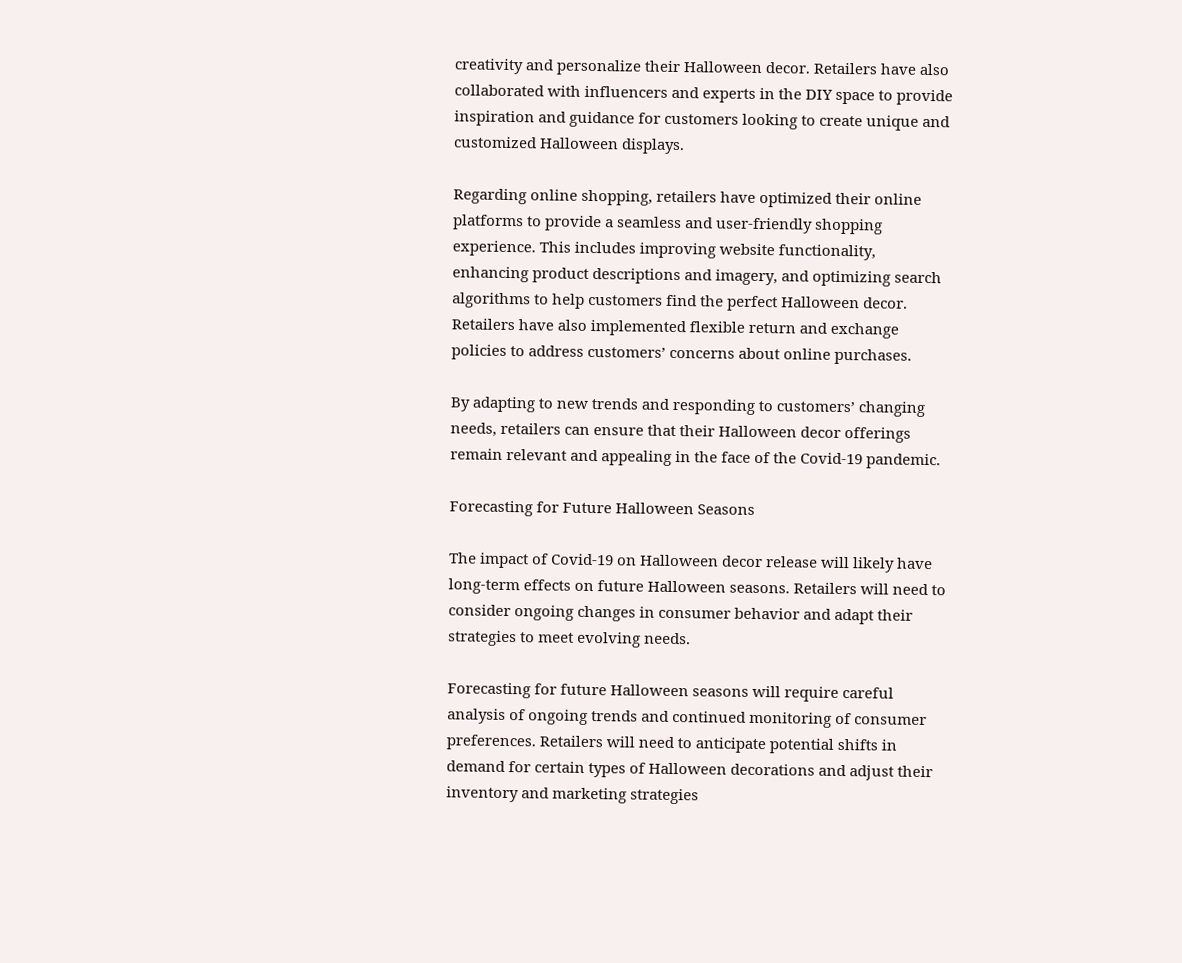creativity and personalize their Halloween decor. Retailers have also collaborated with influencers and experts in the DIY space to provide inspiration and guidance for customers looking to create unique and customized Halloween displays.

Regarding online shopping, retailers have optimized their online platforms to provide a seamless and user-friendly shopping experience. This includes improving website functionality, enhancing product descriptions and imagery, and optimizing search algorithms to help customers find the perfect Halloween decor. Retailers have also implemented flexible return and exchange policies to address customers’ concerns about online purchases.

By adapting to new trends and responding to customers’ changing needs, retailers can ensure that their Halloween decor offerings remain relevant and appealing in the face of the Covid-19 pandemic.

Forecasting for Future Halloween Seasons

The impact of Covid-19 on Halloween decor release will likely have long-term effects on future Halloween seasons. Retailers will need to consider ongoing changes in consumer behavior and adapt their strategies to meet evolving needs.

Forecasting for future Halloween seasons will require careful analysis of ongoing trends and continued monitoring of consumer preferences. Retailers will need to anticipate potential shifts in demand for certain types of Halloween decorations and adjust their inventory and marketing strategies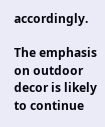accordingly.

The emphasis on outdoor decor is likely to continue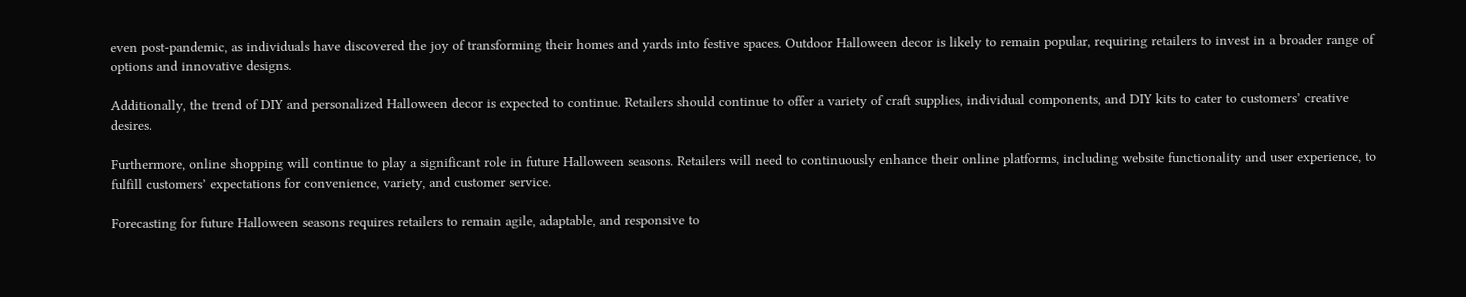even post-pandemic, as individuals have discovered the joy of transforming their homes and yards into festive spaces. Outdoor Halloween decor is likely to remain popular, requiring retailers to invest in a broader range of options and innovative designs.

Additionally, the trend of DIY and personalized Halloween decor is expected to continue. Retailers should continue to offer a variety of craft supplies, individual components, and DIY kits to cater to customers’ creative desires.

Furthermore, online shopping will continue to play a significant role in future Halloween seasons. Retailers will need to continuously enhance their online platforms, including website functionality and user experience, to fulfill customers’ expectations for convenience, variety, and customer service.

Forecasting for future Halloween seasons requires retailers to remain agile, adaptable, and responsive to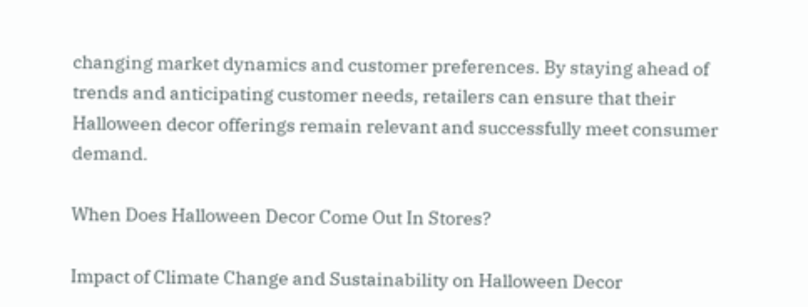changing market dynamics and customer preferences. By staying ahead of trends and anticipating customer needs, retailers can ensure that their Halloween decor offerings remain relevant and successfully meet consumer demand.

When Does Halloween Decor Come Out In Stores?

Impact of Climate Change and Sustainability on Halloween Decor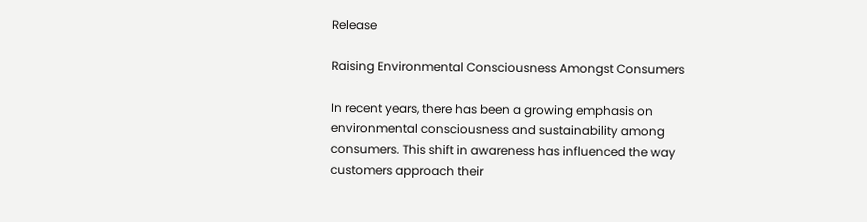Release

Raising Environmental Consciousness Amongst Consumers

In recent years, there has been a growing emphasis on environmental consciousness and sustainability among consumers. This shift in awareness has influenced the way customers approach their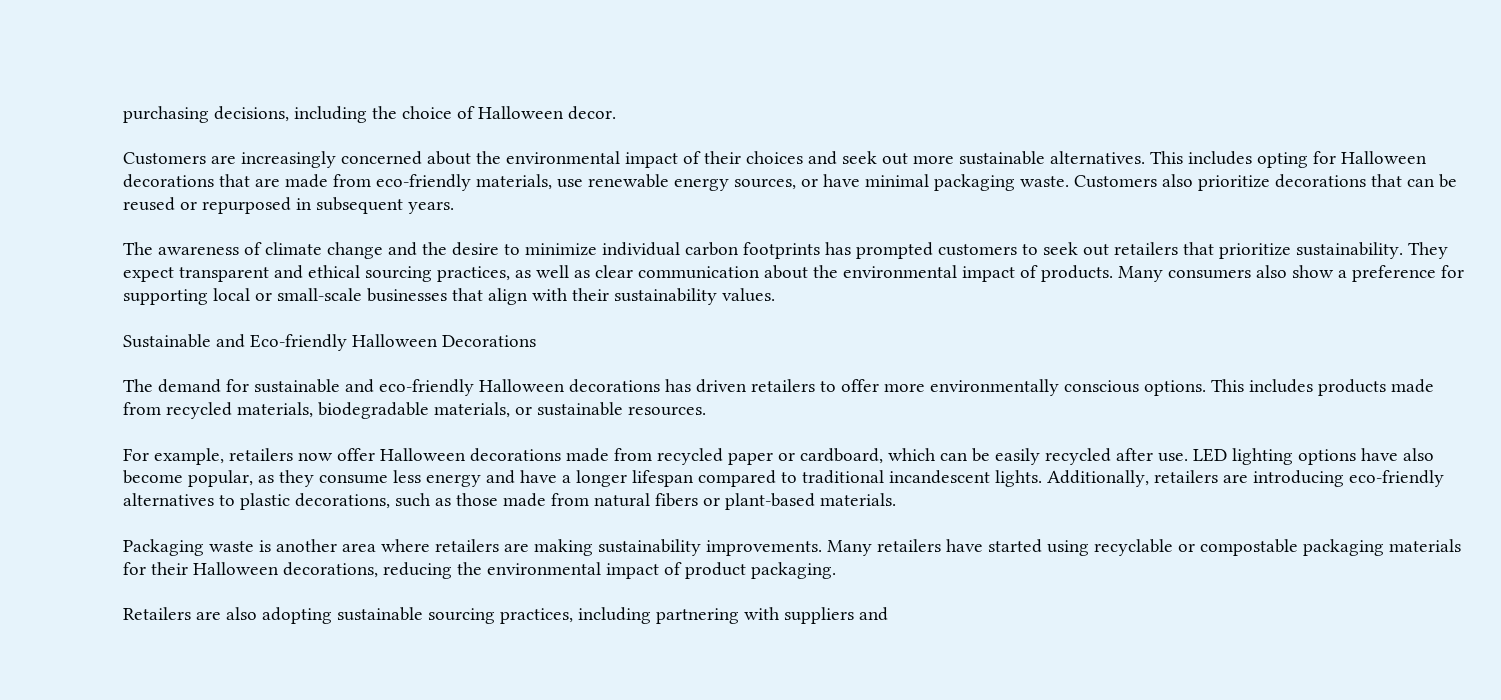purchasing decisions, including the choice of Halloween decor.

Customers are increasingly concerned about the environmental impact of their choices and seek out more sustainable alternatives. This includes opting for Halloween decorations that are made from eco-friendly materials, use renewable energy sources, or have minimal packaging waste. Customers also prioritize decorations that can be reused or repurposed in subsequent years.

The awareness of climate change and the desire to minimize individual carbon footprints has prompted customers to seek out retailers that prioritize sustainability. They expect transparent and ethical sourcing practices, as well as clear communication about the environmental impact of products. Many consumers also show a preference for supporting local or small-scale businesses that align with their sustainability values.

Sustainable and Eco-friendly Halloween Decorations

The demand for sustainable and eco-friendly Halloween decorations has driven retailers to offer more environmentally conscious options. This includes products made from recycled materials, biodegradable materials, or sustainable resources.

For example, retailers now offer Halloween decorations made from recycled paper or cardboard, which can be easily recycled after use. LED lighting options have also become popular, as they consume less energy and have a longer lifespan compared to traditional incandescent lights. Additionally, retailers are introducing eco-friendly alternatives to plastic decorations, such as those made from natural fibers or plant-based materials.

Packaging waste is another area where retailers are making sustainability improvements. Many retailers have started using recyclable or compostable packaging materials for their Halloween decorations, reducing the environmental impact of product packaging.

Retailers are also adopting sustainable sourcing practices, including partnering with suppliers and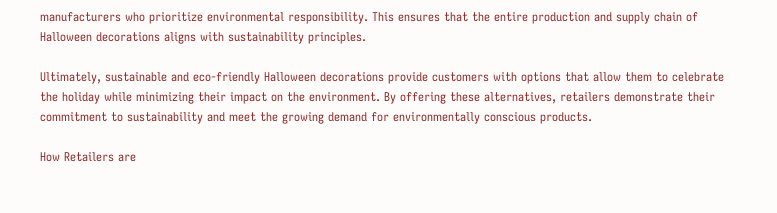manufacturers who prioritize environmental responsibility. This ensures that the entire production and supply chain of Halloween decorations aligns with sustainability principles.

Ultimately, sustainable and eco-friendly Halloween decorations provide customers with options that allow them to celebrate the holiday while minimizing their impact on the environment. By offering these alternatives, retailers demonstrate their commitment to sustainability and meet the growing demand for environmentally conscious products.

How Retailers are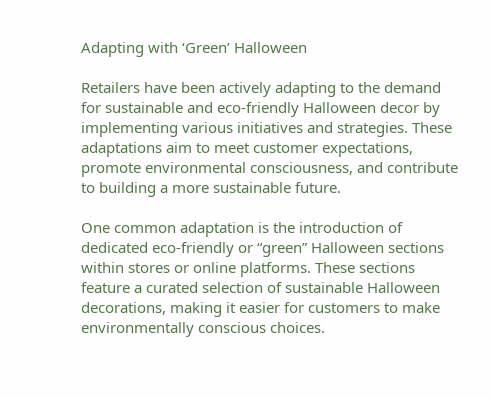Adapting with ‘Green’ Halloween

Retailers have been actively adapting to the demand for sustainable and eco-friendly Halloween decor by implementing various initiatives and strategies. These adaptations aim to meet customer expectations, promote environmental consciousness, and contribute to building a more sustainable future.

One common adaptation is the introduction of dedicated eco-friendly or “green” Halloween sections within stores or online platforms. These sections feature a curated selection of sustainable Halloween decorations, making it easier for customers to make environmentally conscious choices.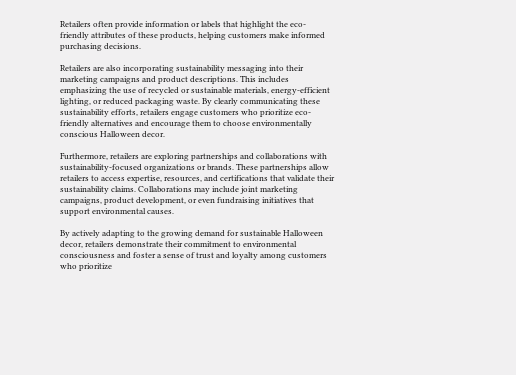Retailers often provide information or labels that highlight the eco-friendly attributes of these products, helping customers make informed purchasing decisions.

Retailers are also incorporating sustainability messaging into their marketing campaigns and product descriptions. This includes emphasizing the use of recycled or sustainable materials, energy-efficient lighting, or reduced packaging waste. By clearly communicating these sustainability efforts, retailers engage customers who prioritize eco-friendly alternatives and encourage them to choose environmentally conscious Halloween decor.

Furthermore, retailers are exploring partnerships and collaborations with sustainability-focused organizations or brands. These partnerships allow retailers to access expertise, resources, and certifications that validate their sustainability claims. Collaborations may include joint marketing campaigns, product development, or even fundraising initiatives that support environmental causes.

By actively adapting to the growing demand for sustainable Halloween decor, retailers demonstrate their commitment to environmental consciousness and foster a sense of trust and loyalty among customers who prioritize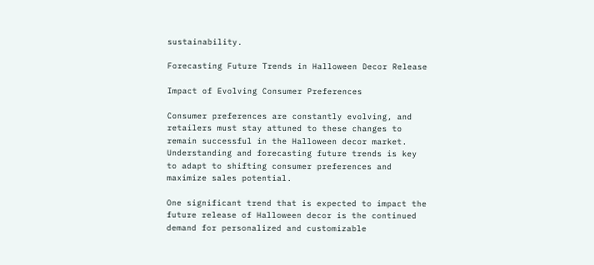sustainability.

Forecasting Future Trends in Halloween Decor Release

Impact of Evolving Consumer Preferences

Consumer preferences are constantly evolving, and retailers must stay attuned to these changes to remain successful in the Halloween decor market. Understanding and forecasting future trends is key to adapt to shifting consumer preferences and maximize sales potential.

One significant trend that is expected to impact the future release of Halloween decor is the continued demand for personalized and customizable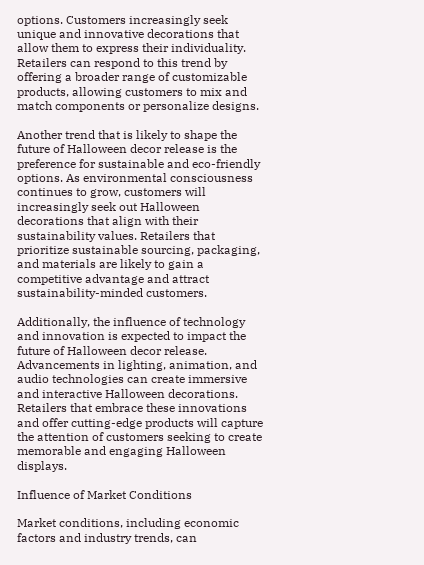options. Customers increasingly seek unique and innovative decorations that allow them to express their individuality. Retailers can respond to this trend by offering a broader range of customizable products, allowing customers to mix and match components or personalize designs.

Another trend that is likely to shape the future of Halloween decor release is the preference for sustainable and eco-friendly options. As environmental consciousness continues to grow, customers will increasingly seek out Halloween decorations that align with their sustainability values. Retailers that prioritize sustainable sourcing, packaging, and materials are likely to gain a competitive advantage and attract sustainability-minded customers.

Additionally, the influence of technology and innovation is expected to impact the future of Halloween decor release. Advancements in lighting, animation, and audio technologies can create immersive and interactive Halloween decorations. Retailers that embrace these innovations and offer cutting-edge products will capture the attention of customers seeking to create memorable and engaging Halloween displays.

Influence of Market Conditions

Market conditions, including economic factors and industry trends, can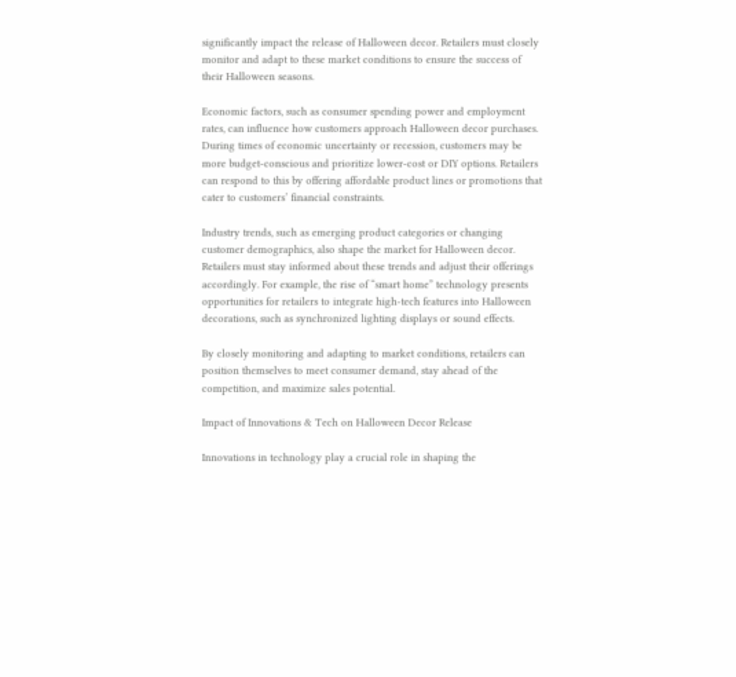significantly impact the release of Halloween decor. Retailers must closely monitor and adapt to these market conditions to ensure the success of their Halloween seasons.

Economic factors, such as consumer spending power and employment rates, can influence how customers approach Halloween decor purchases. During times of economic uncertainty or recession, customers may be more budget-conscious and prioritize lower-cost or DIY options. Retailers can respond to this by offering affordable product lines or promotions that cater to customers’ financial constraints.

Industry trends, such as emerging product categories or changing customer demographics, also shape the market for Halloween decor. Retailers must stay informed about these trends and adjust their offerings accordingly. For example, the rise of “smart home” technology presents opportunities for retailers to integrate high-tech features into Halloween decorations, such as synchronized lighting displays or sound effects.

By closely monitoring and adapting to market conditions, retailers can position themselves to meet consumer demand, stay ahead of the competition, and maximize sales potential.

Impact of Innovations & Tech on Halloween Decor Release

Innovations in technology play a crucial role in shaping the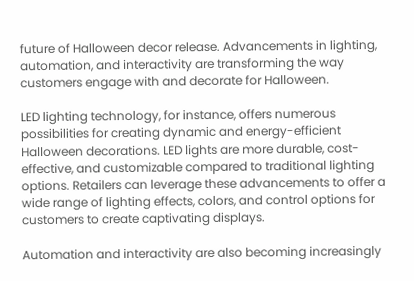future of Halloween decor release. Advancements in lighting, automation, and interactivity are transforming the way customers engage with and decorate for Halloween.

LED lighting technology, for instance, offers numerous possibilities for creating dynamic and energy-efficient Halloween decorations. LED lights are more durable, cost-effective, and customizable compared to traditional lighting options. Retailers can leverage these advancements to offer a wide range of lighting effects, colors, and control options for customers to create captivating displays.

Automation and interactivity are also becoming increasingly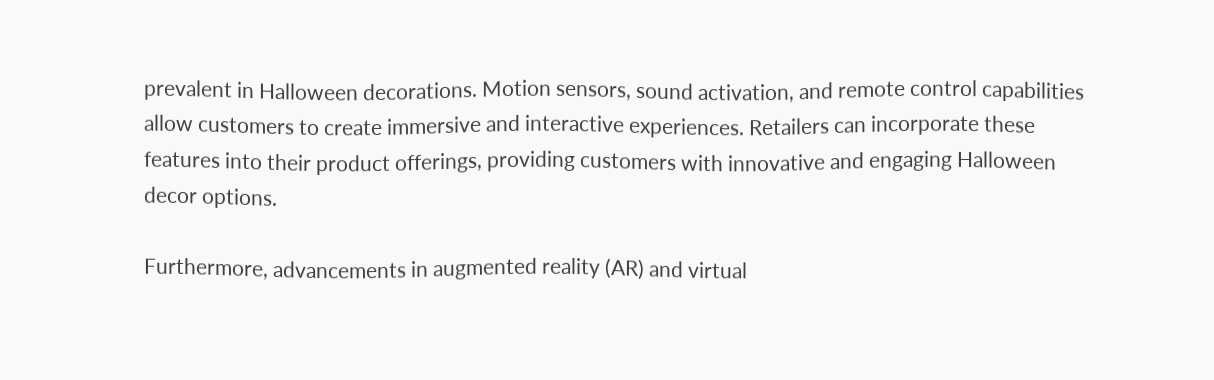prevalent in Halloween decorations. Motion sensors, sound activation, and remote control capabilities allow customers to create immersive and interactive experiences. Retailers can incorporate these features into their product offerings, providing customers with innovative and engaging Halloween decor options.

Furthermore, advancements in augmented reality (AR) and virtual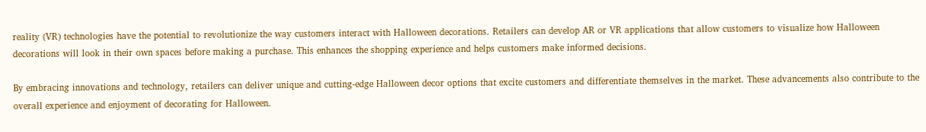reality (VR) technologies have the potential to revolutionize the way customers interact with Halloween decorations. Retailers can develop AR or VR applications that allow customers to visualize how Halloween decorations will look in their own spaces before making a purchase. This enhances the shopping experience and helps customers make informed decisions.

By embracing innovations and technology, retailers can deliver unique and cutting-edge Halloween decor options that excite customers and differentiate themselves in the market. These advancements also contribute to the overall experience and enjoyment of decorating for Halloween.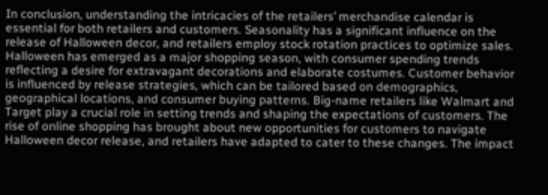In conclusion, understanding the intricacies of the retailers’ merchandise calendar is essential for both retailers and customers. Seasonality has a significant influence on the release of Halloween decor, and retailers employ stock rotation practices to optimize sales. Halloween has emerged as a major shopping season, with consumer spending trends reflecting a desire for extravagant decorations and elaborate costumes. Customer behavior is influenced by release strategies, which can be tailored based on demographics, geographical locations, and consumer buying patterns. Big-name retailers like Walmart and Target play a crucial role in setting trends and shaping the expectations of customers. The rise of online shopping has brought about new opportunities for customers to navigate Halloween decor release, and retailers have adapted to cater to these changes. The impact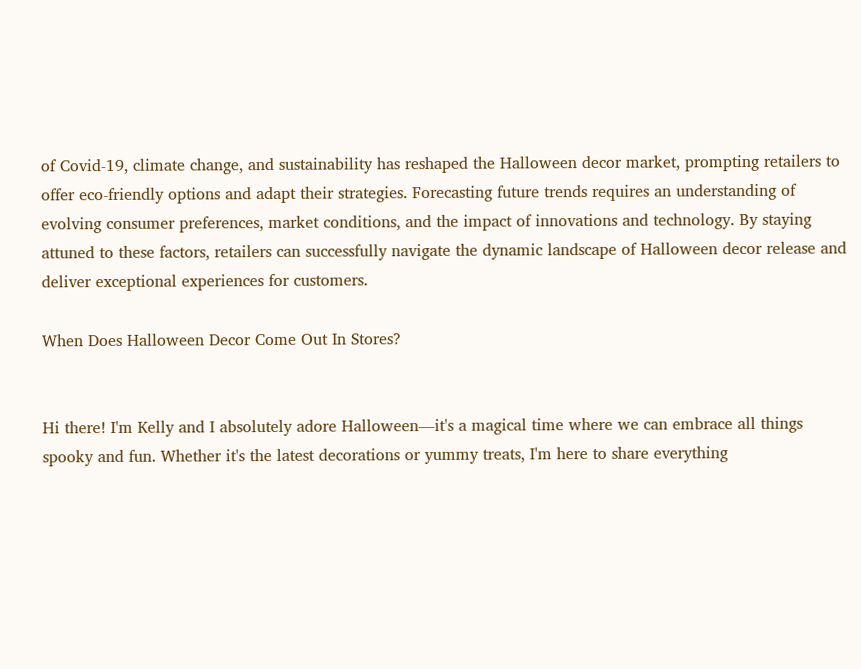of Covid-19, climate change, and sustainability has reshaped the Halloween decor market, prompting retailers to offer eco-friendly options and adapt their strategies. Forecasting future trends requires an understanding of evolving consumer preferences, market conditions, and the impact of innovations and technology. By staying attuned to these factors, retailers can successfully navigate the dynamic landscape of Halloween decor release and deliver exceptional experiences for customers.

When Does Halloween Decor Come Out In Stores?


Hi there! I'm Kelly and I absolutely adore Halloween—it's a magical time where we can embrace all things spooky and fun. Whether it's the latest decorations or yummy treats, I'm here to share everything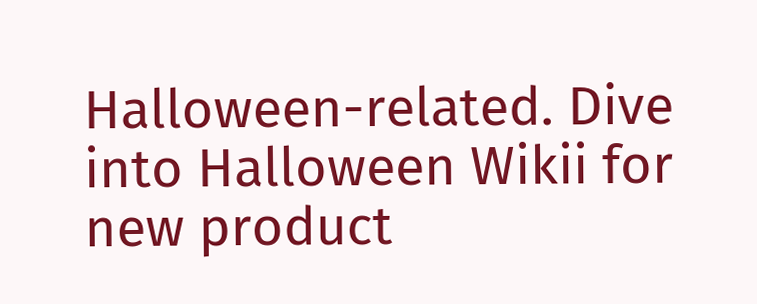Halloween-related. Dive into Halloween Wikii for new product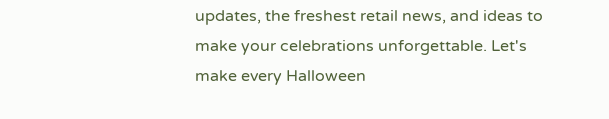updates, the freshest retail news, and ideas to make your celebrations unforgettable. Let's make every Halloween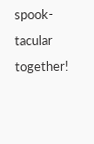spook-tacular together!